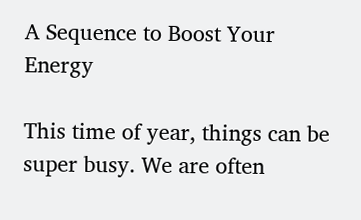A Sequence to Boost Your Energy

This time of year, things can be  super busy. We are often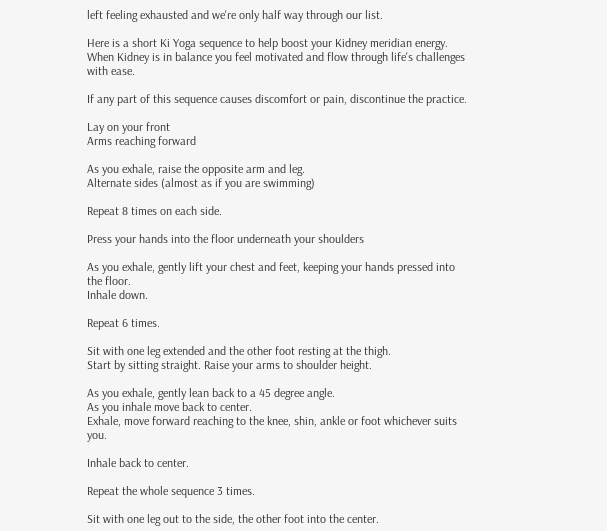left feeling exhausted and we're only half way through our list.

Here is a short Ki Yoga sequence to help boost your Kidney meridian energy. When Kidney is in balance you feel motivated and flow through life's challenges with ease.

If any part of this sequence causes discomfort or pain, discontinue the practice.

Lay on your front
Arms reaching forward

As you exhale, raise the opposite arm and leg.
Alternate sides (almost as if you are swimming)

Repeat 8 times on each side.

Press your hands into the floor underneath your shoulders

As you exhale, gently lift your chest and feet, keeping your hands pressed into the floor.
Inhale down.

Repeat 6 times.

Sit with one leg extended and the other foot resting at the thigh.
Start by sitting straight. Raise your arms to shoulder height.

As you exhale, gently lean back to a 45 degree angle.
As you inhale move back to center.
Exhale, move forward reaching to the knee, shin, ankle or foot whichever suits you.

Inhale back to center.

Repeat the whole sequence 3 times.

Sit with one leg out to the side, the other foot into the center.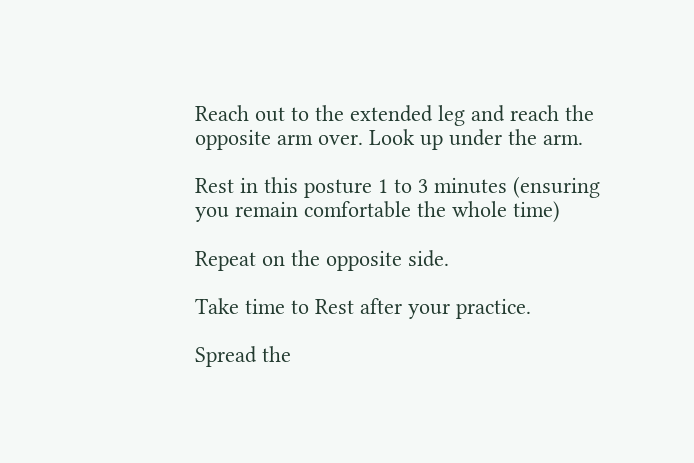Reach out to the extended leg and reach the opposite arm over. Look up under the arm.

Rest in this posture 1 to 3 minutes (ensuring you remain comfortable the whole time)

Repeat on the opposite side.

Take time to Rest after your practice.

Spread the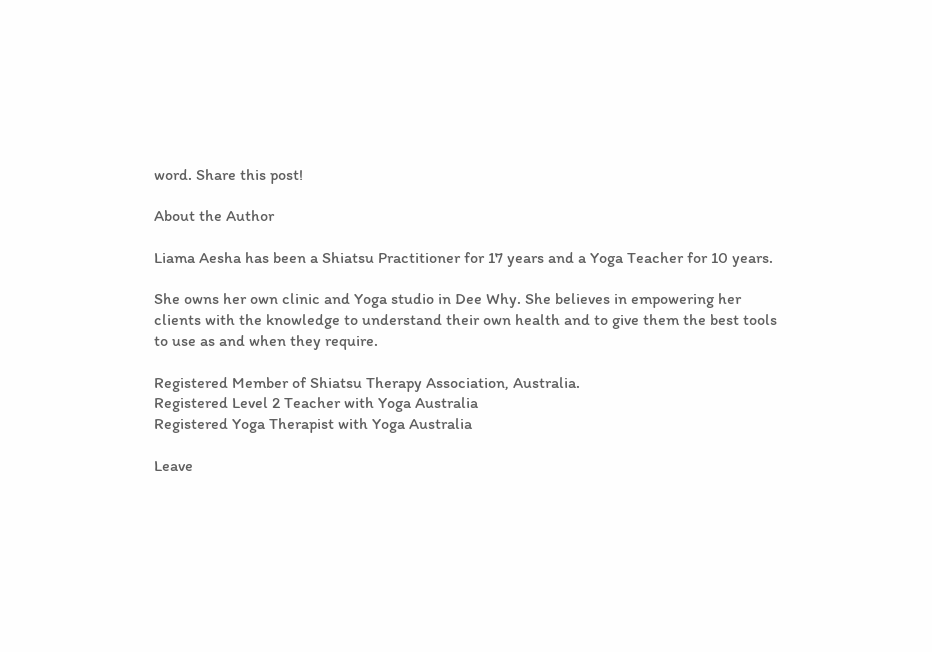word. Share this post!

About the Author

Liama Aesha has been a Shiatsu Practitioner for 17 years and a Yoga Teacher for 10 years.

She owns her own clinic and Yoga studio in Dee Why. She believes in empowering her clients with the knowledge to understand their own health and to give them the best tools to use as and when they require.

Registered Member of Shiatsu Therapy Association, Australia.
Registered Level 2 Teacher with Yoga Australia
Registered Yoga Therapist with Yoga Australia

Leave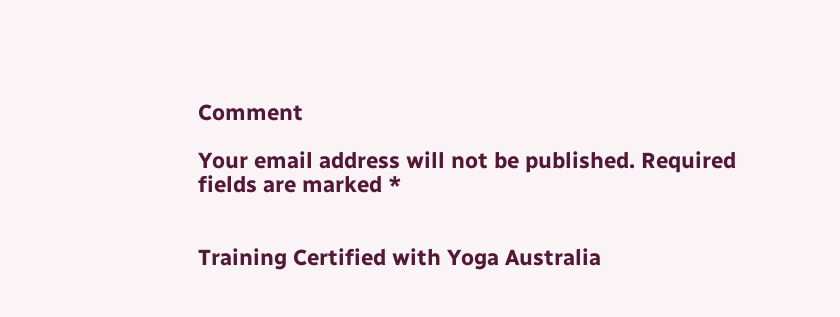Comment

Your email address will not be published. Required fields are marked *


Training Certified with Yoga Australia